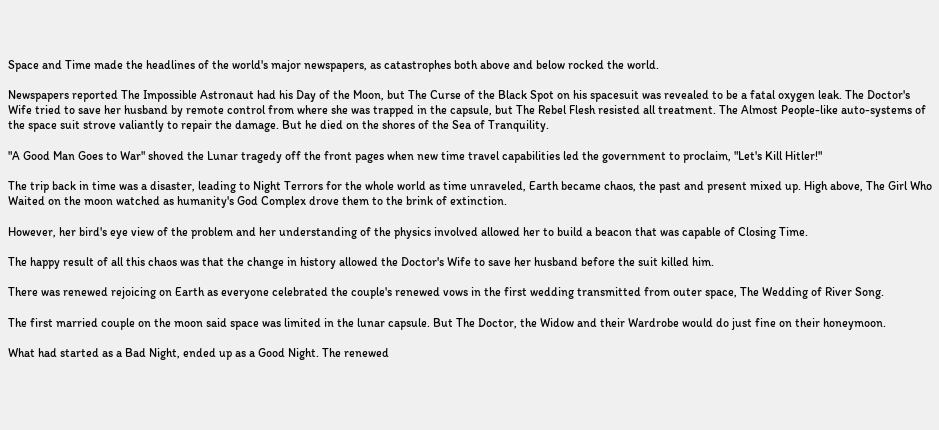Space and Time made the headlines of the world's major newspapers, as catastrophes both above and below rocked the world.

Newspapers reported The Impossible Astronaut had his Day of the Moon, but The Curse of the Black Spot on his spacesuit was revealed to be a fatal oxygen leak. The Doctor's Wife tried to save her husband by remote control from where she was trapped in the capsule, but The Rebel Flesh resisted all treatment. The Almost People-like auto-systems of the space suit strove valiantly to repair the damage. But he died on the shores of the Sea of Tranquility.

"A Good Man Goes to War" shoved the Lunar tragedy off the front pages when new time travel capabilities led the government to proclaim, "Let's Kill Hitler!"

The trip back in time was a disaster, leading to Night Terrors for the whole world as time unraveled, Earth became chaos, the past and present mixed up. High above, The Girl Who Waited on the moon watched as humanity's God Complex drove them to the brink of extinction.

However, her bird's eye view of the problem and her understanding of the physics involved allowed her to build a beacon that was capable of Closing Time.

The happy result of all this chaos was that the change in history allowed the Doctor's Wife to save her husband before the suit killed him.

There was renewed rejoicing on Earth as everyone celebrated the couple's renewed vows in the first wedding transmitted from outer space, The Wedding of River Song.

The first married couple on the moon said space was limited in the lunar capsule. But The Doctor, the Widow and their Wardrobe would do just fine on their honeymoon.

What had started as a Bad Night, ended up as a Good Night. The renewed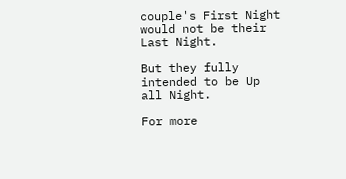couple's First Night would not be their Last Night.

But they fully intended to be Up all Night.

For more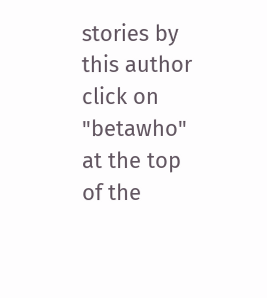stories by this author click on "betawho" at the top of the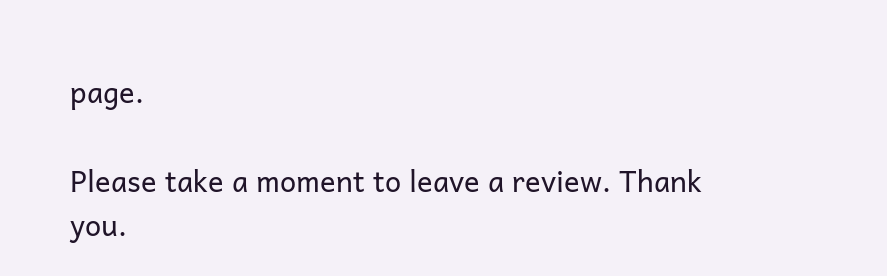page.

Please take a moment to leave a review. Thank you.